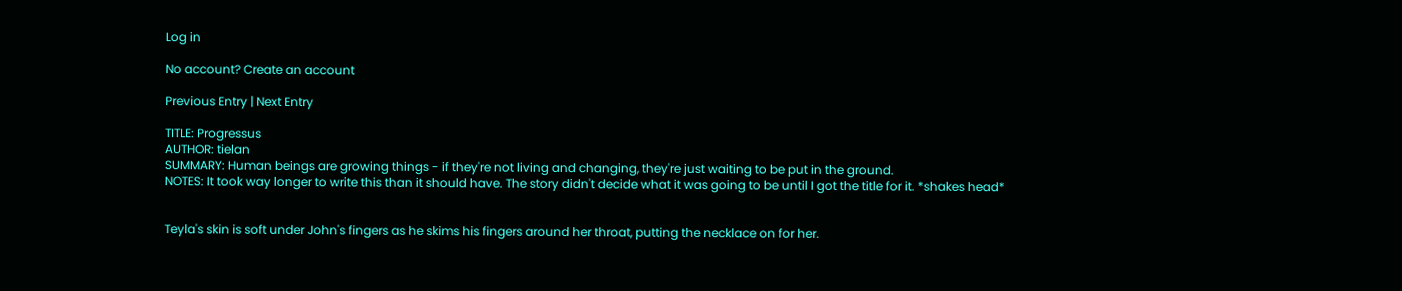Log in

No account? Create an account

Previous Entry | Next Entry

TITLE: Progressus
AUTHOR: tielan
SUMMARY: Human beings are growing things - if they're not living and changing, they're just waiting to be put in the ground.
NOTES: It took way longer to write this than it should have. The story didn't decide what it was going to be until I got the title for it. *shakes head*


Teyla's skin is soft under John's fingers as he skims his fingers around her throat, putting the necklace on for her.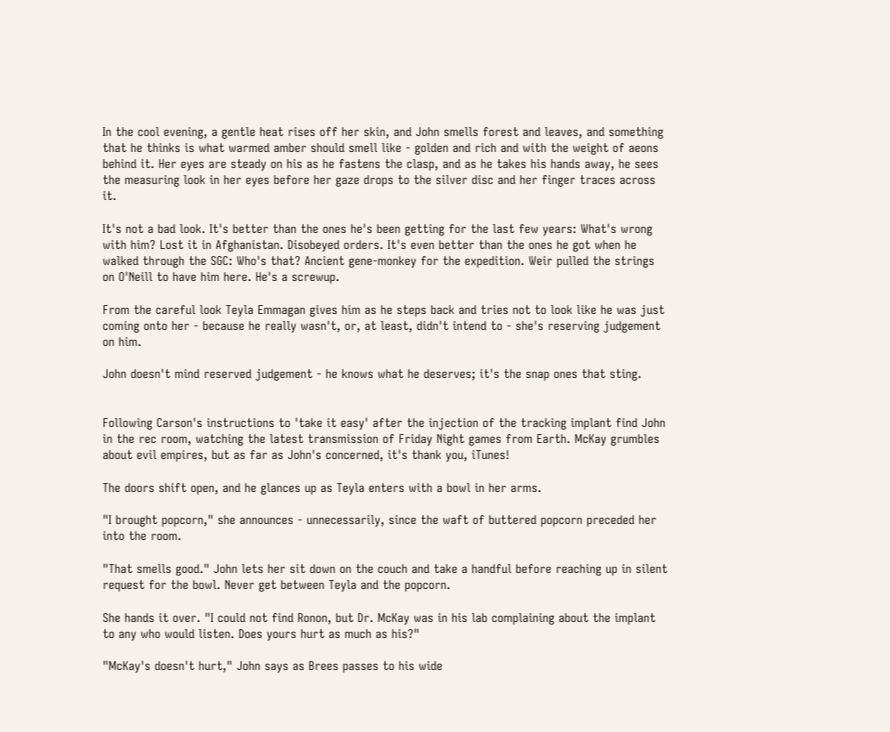In the cool evening, a gentle heat rises off her skin, and John smells forest and leaves, and something that he thinks is what warmed amber should smell like - golden and rich and with the weight of aeons behind it. Her eyes are steady on his as he fastens the clasp, and as he takes his hands away, he sees the measuring look in her eyes before her gaze drops to the silver disc and her finger traces across it.

It's not a bad look. It's better than the ones he's been getting for the last few years: What's wrong with him? Lost it in Afghanistan. Disobeyed orders. It's even better than the ones he got when he walked through the SGC: Who's that? Ancient gene-monkey for the expedition. Weir pulled the strings on O'Neill to have him here. He's a screwup.

From the careful look Teyla Emmagan gives him as he steps back and tries not to look like he was just coming onto her - because he really wasn't, or, at least, didn't intend to - she's reserving judgement on him.

John doesn't mind reserved judgement - he knows what he deserves; it's the snap ones that sting.


Following Carson's instructions to 'take it easy' after the injection of the tracking implant find John in the rec room, watching the latest transmission of Friday Night games from Earth. McKay grumbles about evil empires, but as far as John's concerned, it's thank you, iTunes!

The doors shift open, and he glances up as Teyla enters with a bowl in her arms.

"I brought popcorn," she announces - unnecessarily, since the waft of buttered popcorn preceded her into the room.

"That smells good." John lets her sit down on the couch and take a handful before reaching up in silent request for the bowl. Never get between Teyla and the popcorn.

She hands it over. "I could not find Ronon, but Dr. McKay was in his lab complaining about the implant to any who would listen. Does yours hurt as much as his?"

"McKay's doesn't hurt," John says as Brees passes to his wide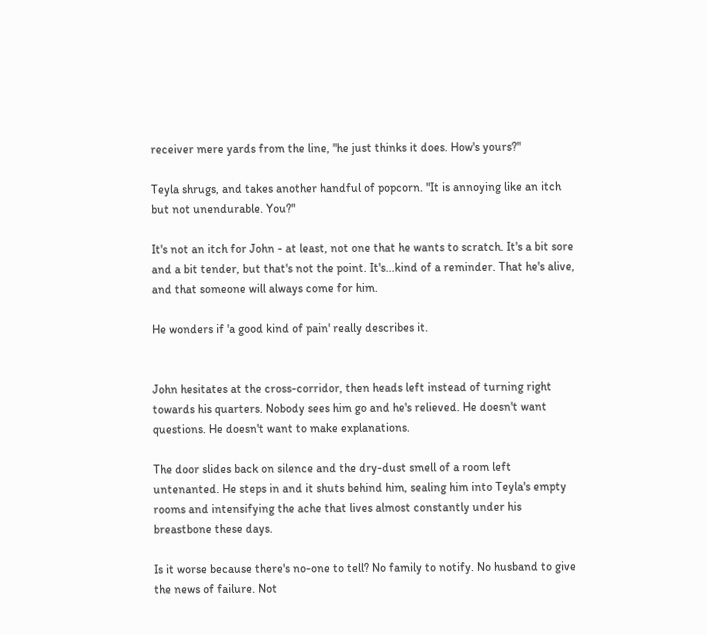receiver mere yards from the line, "he just thinks it does. How's yours?"

Teyla shrugs, and takes another handful of popcorn. "It is annoying like an itch but not unendurable. You?"

It's not an itch for John - at least, not one that he wants to scratch. It's a bit sore and a bit tender, but that's not the point. It's...kind of a reminder. That he's alive, and that someone will always come for him.

He wonders if 'a good kind of pain' really describes it.


John hesitates at the cross-corridor, then heads left instead of turning right towards his quarters. Nobody sees him go and he's relieved. He doesn't want questions. He doesn't want to make explanations.

The door slides back on silence and the dry-dust smell of a room left untenanted. He steps in and it shuts behind him, sealing him into Teyla's empty rooms and intensifying the ache that lives almost constantly under his breastbone these days.

Is it worse because there's no-one to tell? No family to notify. No husband to give the news of failure. Not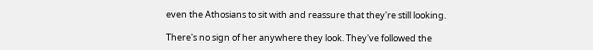even the Athosians to sit with and reassure that they're still looking.

There's no sign of her anywhere they look. They've followed the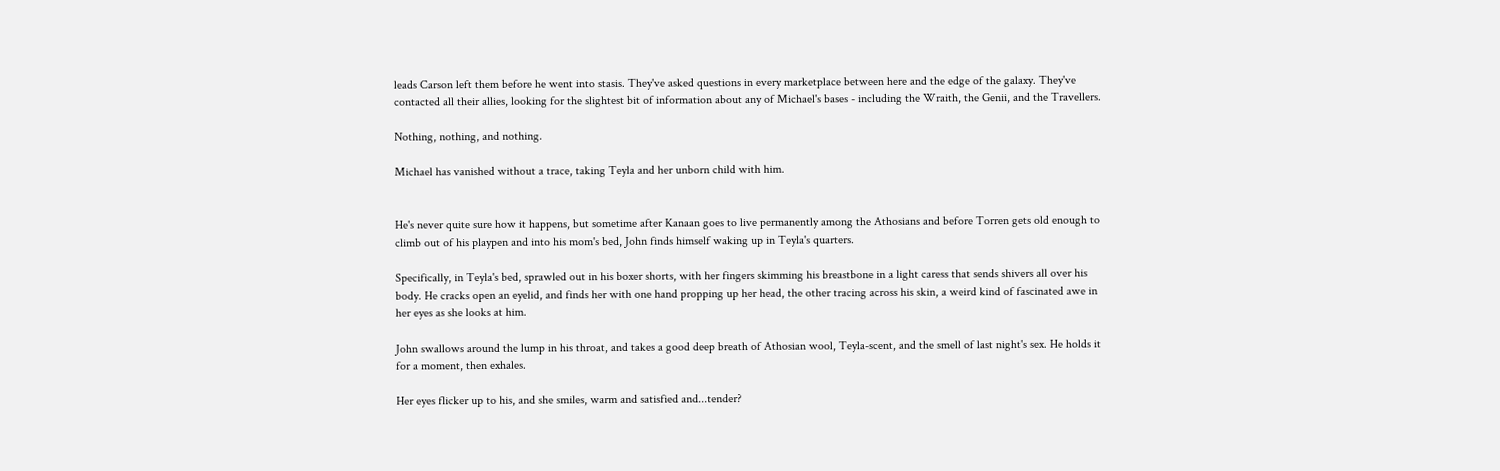leads Carson left them before he went into stasis. They've asked questions in every marketplace between here and the edge of the galaxy. They've contacted all their allies, looking for the slightest bit of information about any of Michael's bases - including the Wraith, the Genii, and the Travellers.

Nothing, nothing, and nothing.

Michael has vanished without a trace, taking Teyla and her unborn child with him.


He's never quite sure how it happens, but sometime after Kanaan goes to live permanently among the Athosians and before Torren gets old enough to climb out of his playpen and into his mom's bed, John finds himself waking up in Teyla's quarters.

Specifically, in Teyla's bed, sprawled out in his boxer shorts, with her fingers skimming his breastbone in a light caress that sends shivers all over his body. He cracks open an eyelid, and finds her with one hand propping up her head, the other tracing across his skin, a weird kind of fascinated awe in her eyes as she looks at him.

John swallows around the lump in his throat, and takes a good deep breath of Athosian wool, Teyla-scent, and the smell of last night's sex. He holds it for a moment, then exhales.

Her eyes flicker up to his, and she smiles, warm and satisfied and...tender?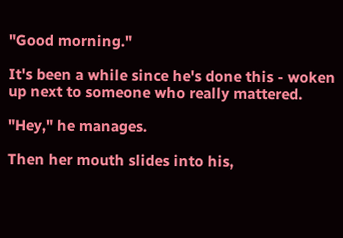"Good morning."

It's been a while since he's done this - woken up next to someone who really mattered.

"Hey," he manages.

Then her mouth slides into his,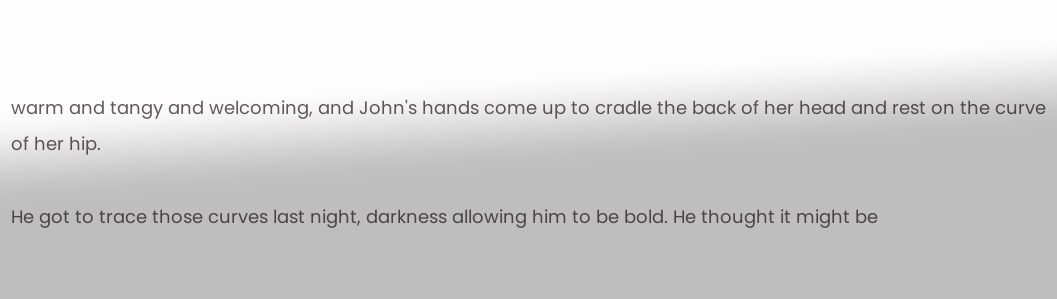warm and tangy and welcoming, and John's hands come up to cradle the back of her head and rest on the curve of her hip.

He got to trace those curves last night, darkness allowing him to be bold. He thought it might be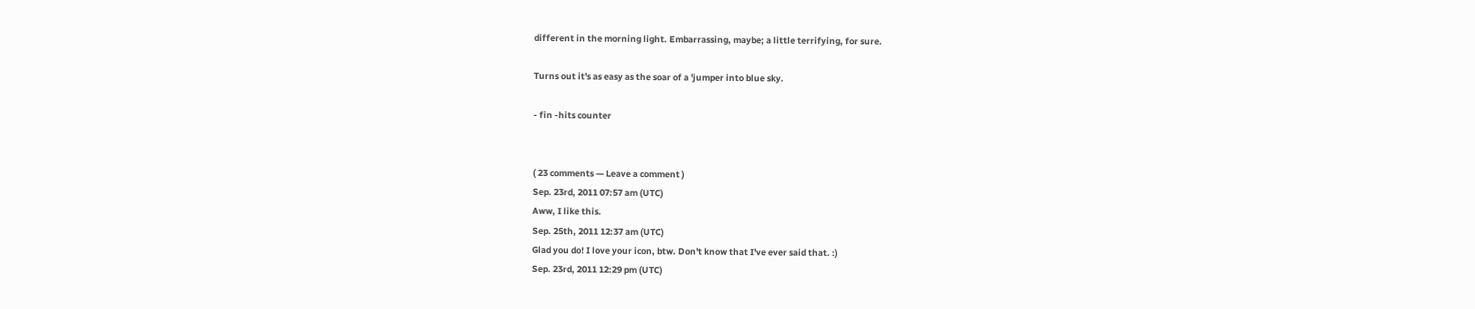different in the morning light. Embarrassing, maybe; a little terrifying, for sure.

Turns out it's as easy as the soar of a 'jumper into blue sky.

- fin -hits counter


( 23 comments — Leave a comment )
Sep. 23rd, 2011 07:57 am (UTC)
Aww, I like this.
Sep. 25th, 2011 12:37 am (UTC)
Glad you do! I love your icon, btw. Don't know that I've ever said that. :)
Sep. 23rd, 2011 12:29 pm (UTC)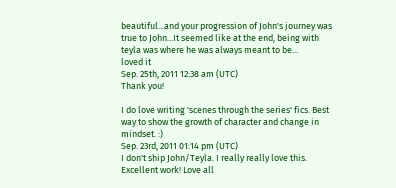beautiful...and your progression of John's journey was true to John...It seemed like at the end, being with teyla was where he was always meant to be...
loved it
Sep. 25th, 2011 12:38 am (UTC)
Thank you!

I do love writing 'scenes through the series' fics. Best way to show the growth of character and change in mindset. :)
Sep. 23rd, 2011 01:14 pm (UTC)
I don't ship John/Teyla. I really really love this. Excellent work! Love all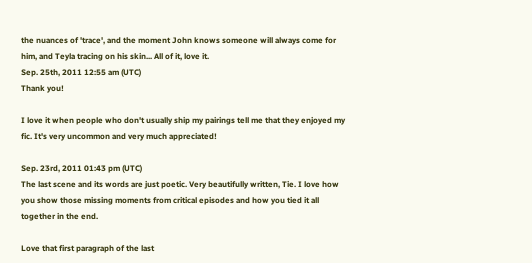the nuances of 'trace', and the moment John knows someone will always come for him, and Teyla tracing on his skin... All of it, love it.
Sep. 25th, 2011 12:55 am (UTC)
Thank you!

I love it when people who don't usually ship my pairings tell me that they enjoyed my fic. It's very uncommon and very much appreciated!

Sep. 23rd, 2011 01:43 pm (UTC)
The last scene and its words are just poetic. Very beautifully written, Tie. I love how you show those missing moments from critical episodes and how you tied it all together in the end.

Love that first paragraph of the last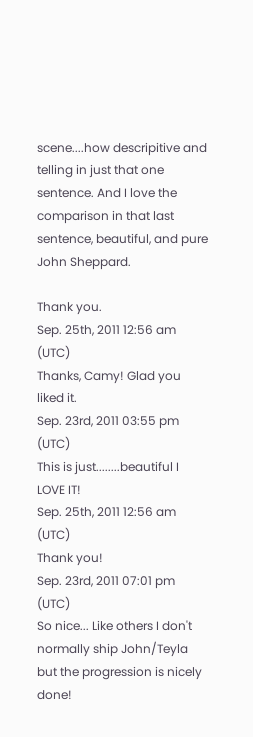scene....how descripitive and telling in just that one sentence. And I love the comparison in that last sentence, beautiful, and pure John Sheppard.

Thank you.
Sep. 25th, 2011 12:56 am (UTC)
Thanks, Camy! Glad you liked it.
Sep. 23rd, 2011 03:55 pm (UTC)
This is just........beautiful I LOVE IT!
Sep. 25th, 2011 12:56 am (UTC)
Thank you!
Sep. 23rd, 2011 07:01 pm (UTC)
So nice... Like others I don't normally ship John/Teyla but the progression is nicely done!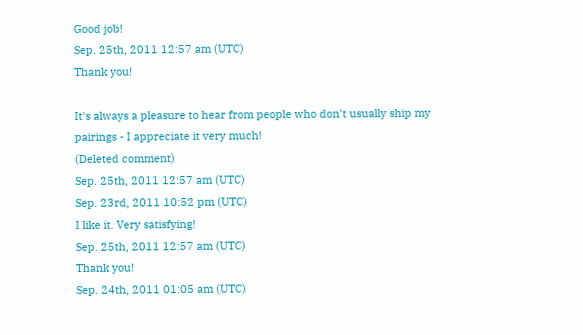Good job!
Sep. 25th, 2011 12:57 am (UTC)
Thank you!

It's always a pleasure to hear from people who don't usually ship my pairings - I appreciate it very much!
(Deleted comment)
Sep. 25th, 2011 12:57 am (UTC)
Sep. 23rd, 2011 10:52 pm (UTC)
I like it. Very satisfying!
Sep. 25th, 2011 12:57 am (UTC)
Thank you!
Sep. 24th, 2011 01:05 am (UTC)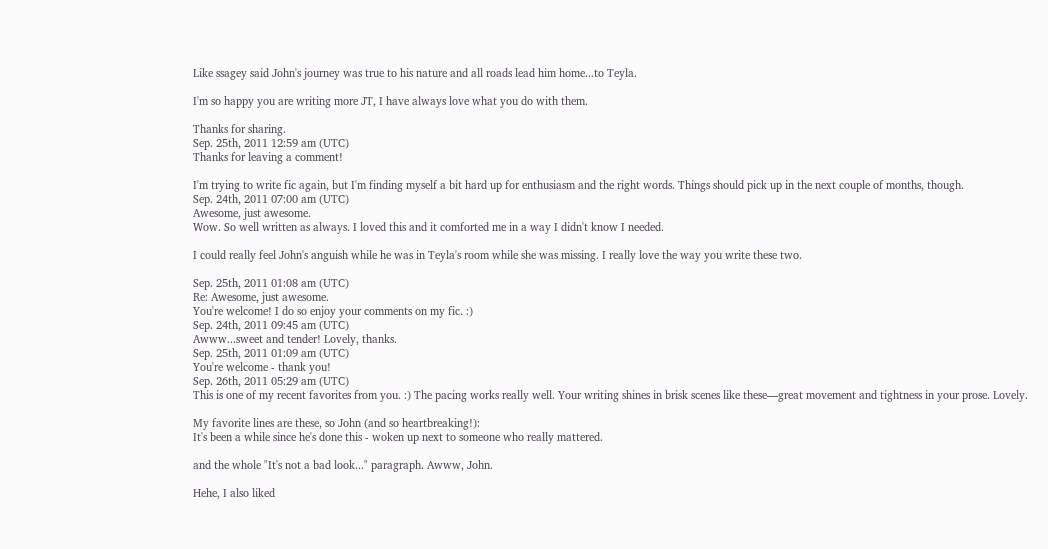Like ssagey said John's journey was true to his nature and all roads lead him home...to Teyla.

I'm so happy you are writing more JT, I have always love what you do with them.

Thanks for sharing.
Sep. 25th, 2011 12:59 am (UTC)
Thanks for leaving a comment!

I'm trying to write fic again, but I'm finding myself a bit hard up for enthusiasm and the right words. Things should pick up in the next couple of months, though.
Sep. 24th, 2011 07:00 am (UTC)
Awesome, just awesome.
Wow. So well written as always. I loved this and it comforted me in a way I didn't know I needed.

I could really feel John's anguish while he was in Teyla's room while she was missing. I really love the way you write these two.

Sep. 25th, 2011 01:08 am (UTC)
Re: Awesome, just awesome.
You're welcome! I do so enjoy your comments on my fic. :)
Sep. 24th, 2011 09:45 am (UTC)
Awww...sweet and tender! Lovely, thanks.
Sep. 25th, 2011 01:09 am (UTC)
You're welcome - thank you!
Sep. 26th, 2011 05:29 am (UTC)
This is one of my recent favorites from you. :) The pacing works really well. Your writing shines in brisk scenes like these—great movement and tightness in your prose. Lovely.

My favorite lines are these, so John (and so heartbreaking!):
It's been a while since he's done this - woken up next to someone who really mattered.

and the whole "It's not a bad look..." paragraph. Awww, John.

Hehe, I also liked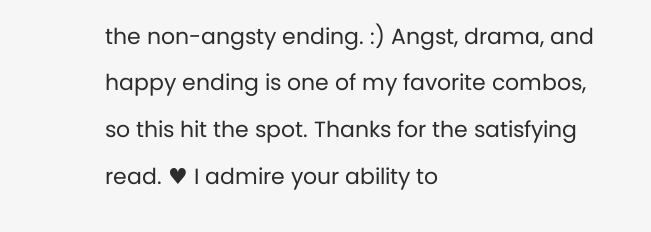the non-angsty ending. :) Angst, drama, and happy ending is one of my favorite combos, so this hit the spot. Thanks for the satisfying read. ♥ I admire your ability to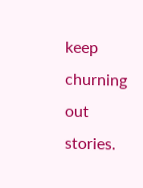keep churning out stories.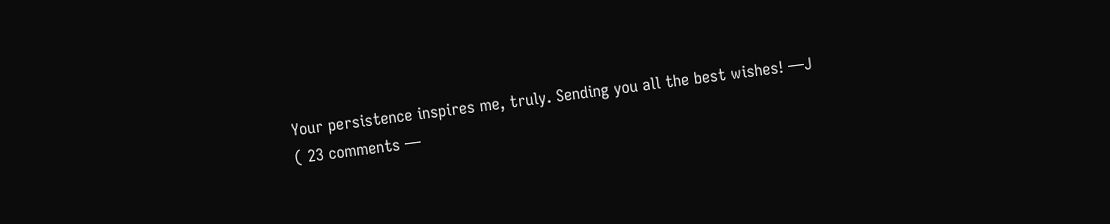Your persistence inspires me, truly. Sending you all the best wishes! —J
( 23 comments —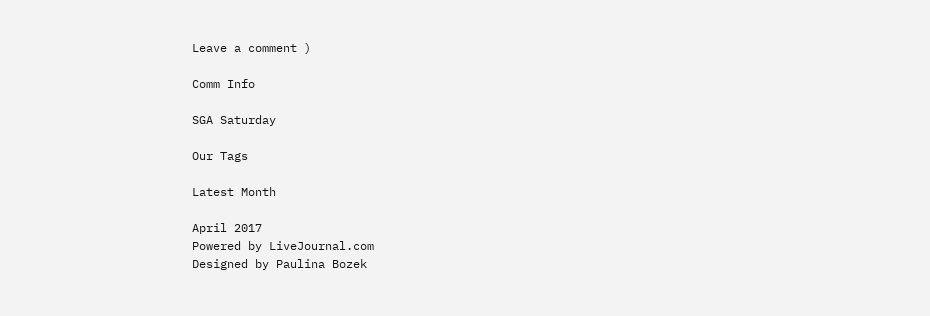Leave a comment )

Comm Info

SGA Saturday

Our Tags

Latest Month

April 2017
Powered by LiveJournal.com
Designed by Paulina Bozek